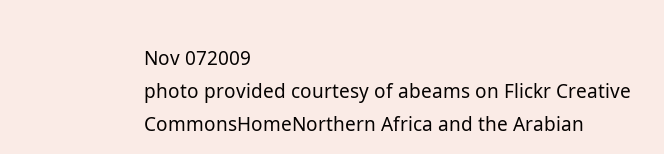Nov 072009
photo provided courtesy of abeams on Flickr Creative CommonsHomeNorthern Africa and the Arabian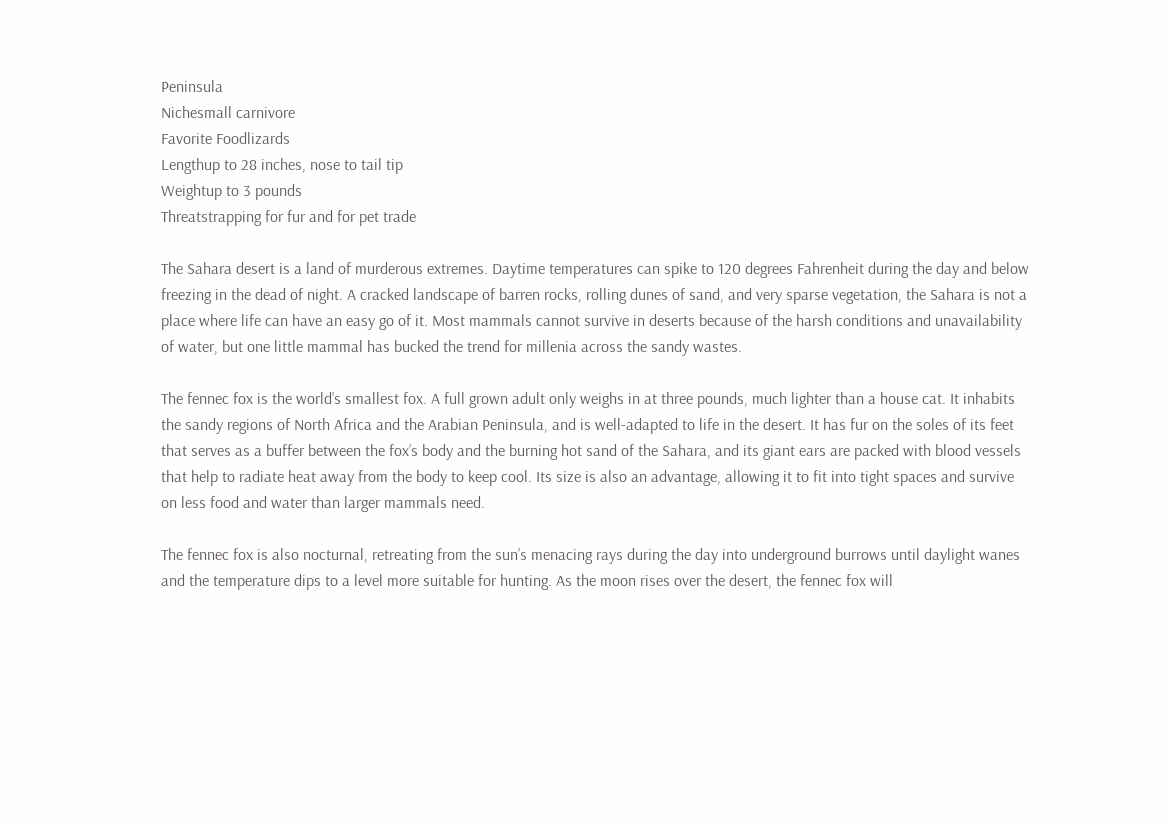Peninsula
Nichesmall carnivore
Favorite Foodlizards
Lengthup to 28 inches, nose to tail tip
Weightup to 3 pounds
Threatstrapping for fur and for pet trade

The Sahara desert is a land of murderous extremes. Daytime temperatures can spike to 120 degrees Fahrenheit during the day and below freezing in the dead of night. A cracked landscape of barren rocks, rolling dunes of sand, and very sparse vegetation, the Sahara is not a place where life can have an easy go of it. Most mammals cannot survive in deserts because of the harsh conditions and unavailability of water, but one little mammal has bucked the trend for millenia across the sandy wastes.

The fennec fox is the world’s smallest fox. A full grown adult only weighs in at three pounds, much lighter than a house cat. It inhabits the sandy regions of North Africa and the Arabian Peninsula, and is well-adapted to life in the desert. It has fur on the soles of its feet that serves as a buffer between the fox’s body and the burning hot sand of the Sahara, and its giant ears are packed with blood vessels that help to radiate heat away from the body to keep cool. Its size is also an advantage, allowing it to fit into tight spaces and survive on less food and water than larger mammals need.

The fennec fox is also nocturnal, retreating from the sun’s menacing rays during the day into underground burrows until daylight wanes and the temperature dips to a level more suitable for hunting. As the moon rises over the desert, the fennec fox will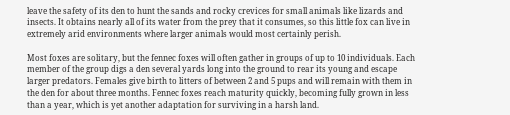leave the safety of its den to hunt the sands and rocky crevices for small animals like lizards and insects. It obtains nearly all of its water from the prey that it consumes, so this little fox can live in extremely arid environments where larger animals would most certainly perish.

Most foxes are solitary, but the fennec foxes will often gather in groups of up to 10 individuals. Each member of the group digs a den several yards long into the ground to rear its young and escape larger predators. Females give birth to litters of between 2 and 5 pups and will remain with them in the den for about three months. Fennec foxes reach maturity quickly, becoming fully grown in less than a year, which is yet another adaptation for surviving in a harsh land.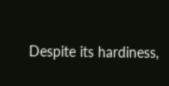Despite its hardiness,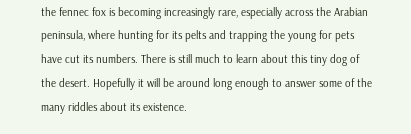the fennec fox is becoming increasingly rare, especially across the Arabian peninsula, where hunting for its pelts and trapping the young for pets have cut its numbers. There is still much to learn about this tiny dog of the desert. Hopefully it will be around long enough to answer some of the many riddles about its existence.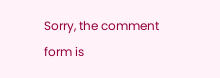Sorry, the comment form is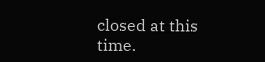closed at this time.